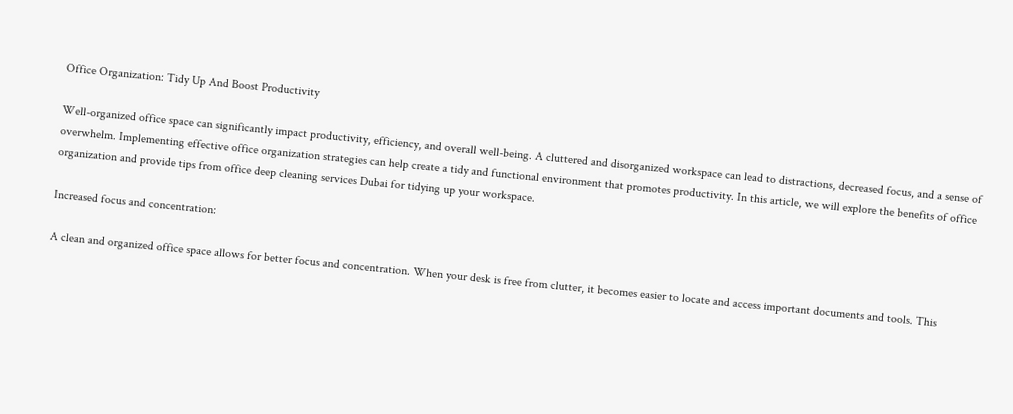Office Organization: Tidy Up And Boost Productivity

Well-organized office space can significantly impact productivity, efficiency, and overall well-being. A cluttered and disorganized workspace can lead to distractions, decreased focus, and a sense of overwhelm. Implementing effective office organization strategies can help create a tidy and functional environment that promotes productivity. In this article, we will explore the benefits of office organization and provide tips from office deep cleaning services Dubai for tidying up your workspace.

Increased focus and concentration:

A clean and organized office space allows for better focus and concentration. When your desk is free from clutter, it becomes easier to locate and access important documents and tools. This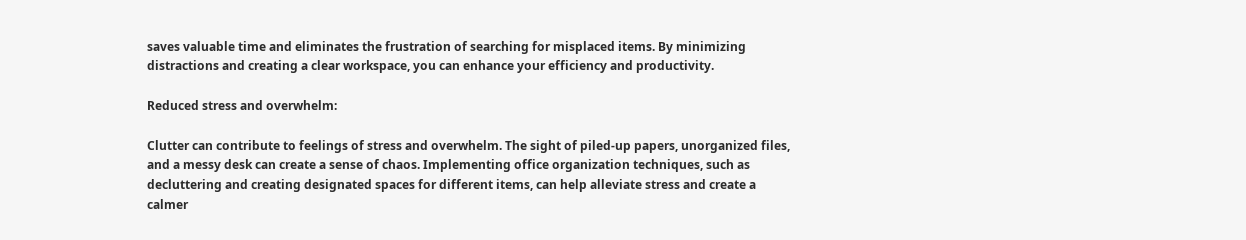saves valuable time and eliminates the frustration of searching for misplaced items. By minimizing distractions and creating a clear workspace, you can enhance your efficiency and productivity.

Reduced stress and overwhelm:

Clutter can contribute to feelings of stress and overwhelm. The sight of piled-up papers, unorganized files, and a messy desk can create a sense of chaos. Implementing office organization techniques, such as decluttering and creating designated spaces for different items, can help alleviate stress and create a calmer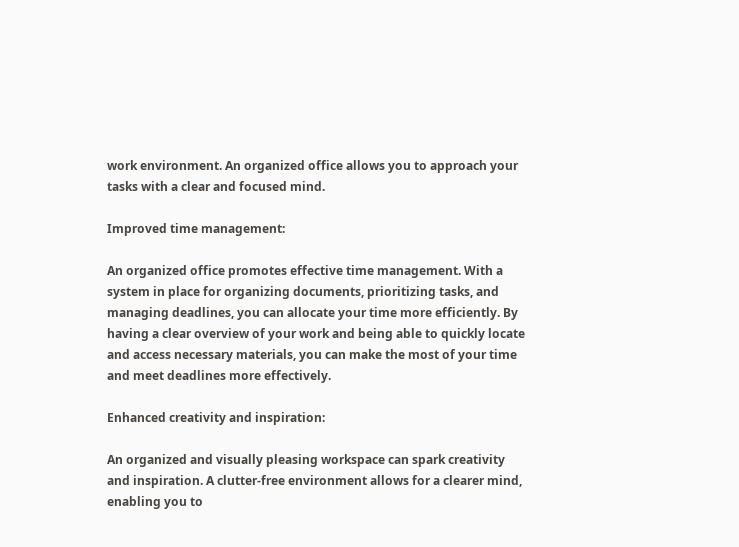work environment. An organized office allows you to approach your tasks with a clear and focused mind.

Improved time management:

An organized office promotes effective time management. With a system in place for organizing documents, prioritizing tasks, and managing deadlines, you can allocate your time more efficiently. By having a clear overview of your work and being able to quickly locate and access necessary materials, you can make the most of your time and meet deadlines more effectively.

Enhanced creativity and inspiration:

An organized and visually pleasing workspace can spark creativity and inspiration. A clutter-free environment allows for a clearer mind, enabling you to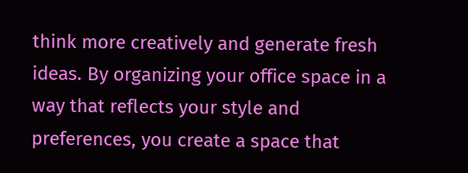think more creatively and generate fresh ideas. By organizing your office space in a way that reflects your style and preferences, you create a space that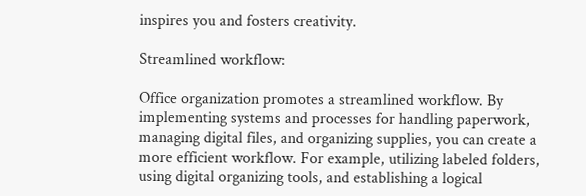inspires you and fosters creativity.

Streamlined workflow:

Office organization promotes a streamlined workflow. By implementing systems and processes for handling paperwork, managing digital files, and organizing supplies, you can create a more efficient workflow. For example, utilizing labeled folders, using digital organizing tools, and establishing a logical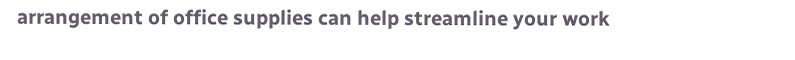arrangement of office supplies can help streamline your work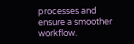processes and ensure a smoother workflow.